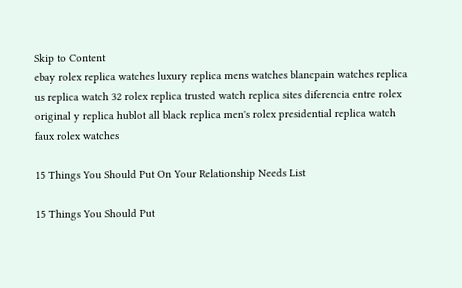Skip to Content
ebay rolex replica watches luxury replica mens watches blancpain watches replica us replica watch 32 rolex replica trusted watch replica sites diferencia entre rolex original y replica hublot all black replica men's rolex presidential replica watch faux rolex watches

15 Things You Should Put On Your Relationship Needs List

15 Things You Should Put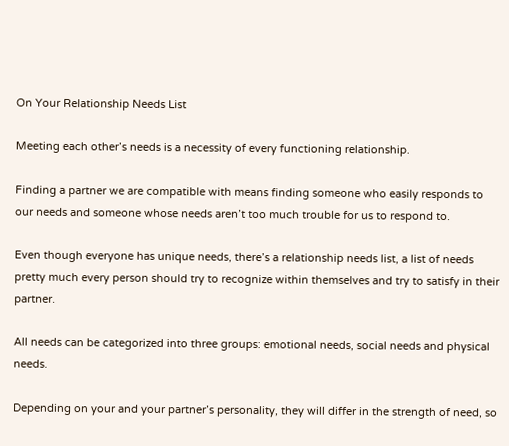On Your Relationship Needs List

Meeting each other’s needs is a necessity of every functioning relationship.

Finding a partner we are compatible with means finding someone who easily responds to our needs and someone whose needs aren’t too much trouble for us to respond to.

Even though everyone has unique needs, there’s a relationship needs list, a list of needs pretty much every person should try to recognize within themselves and try to satisfy in their partner.

All needs can be categorized into three groups: emotional needs, social needs and physical needs.

Depending on your and your partner’s personality, they will differ in the strength of need, so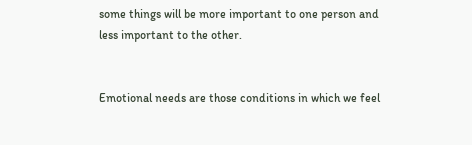some things will be more important to one person and less important to the other.


Emotional needs are those conditions in which we feel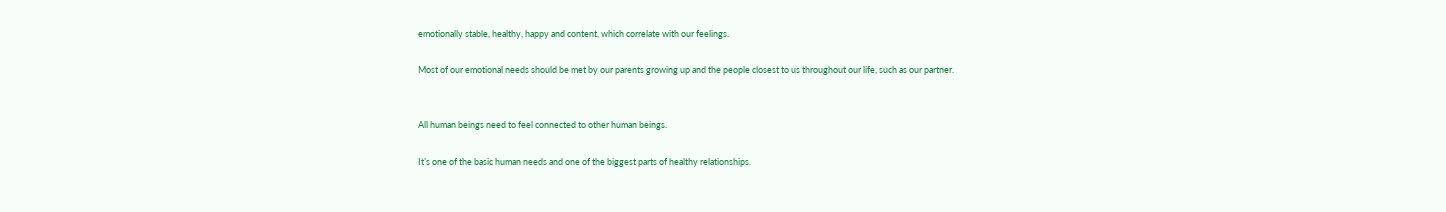emotionally stable, healthy, happy and content, which correlate with our feelings.

Most of our emotional needs should be met by our parents growing up and the people closest to us throughout our life, such as our partner.


All human beings need to feel connected to other human beings.

It’s one of the basic human needs and one of the biggest parts of healthy relationships.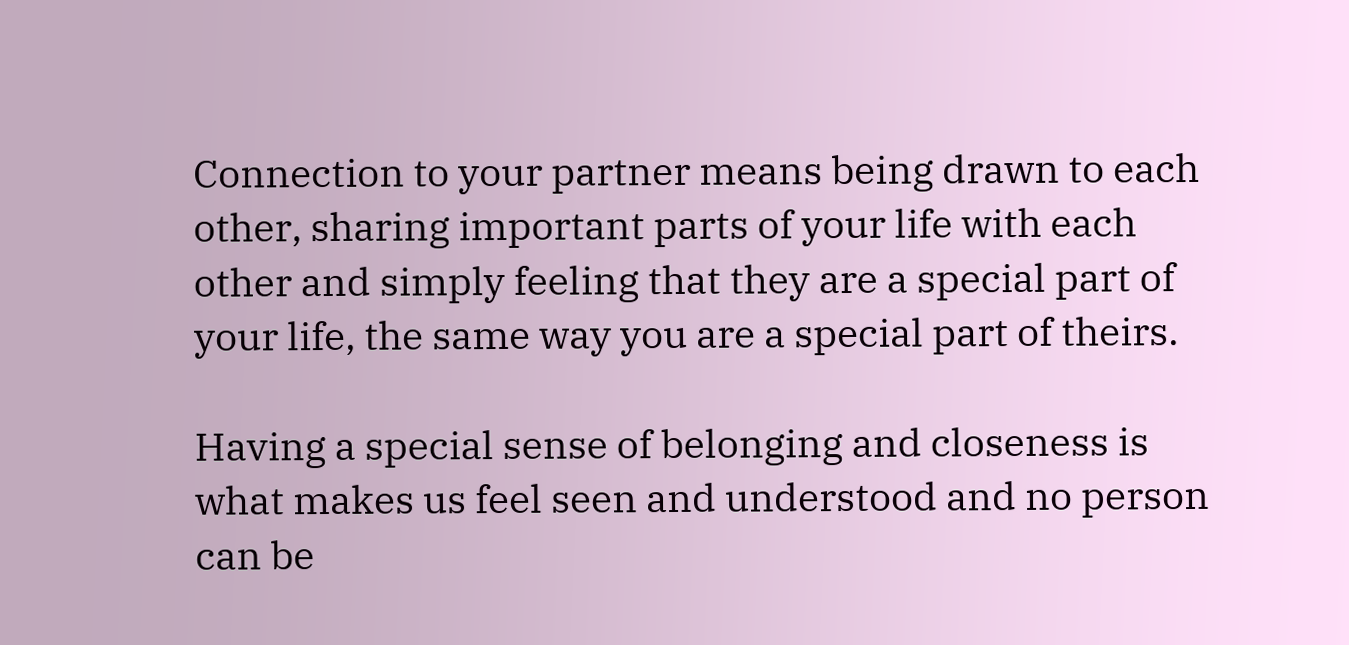Connection to your partner means being drawn to each other, sharing important parts of your life with each other and simply feeling that they are a special part of your life, the same way you are a special part of theirs.

Having a special sense of belonging and closeness is what makes us feel seen and understood and no person can be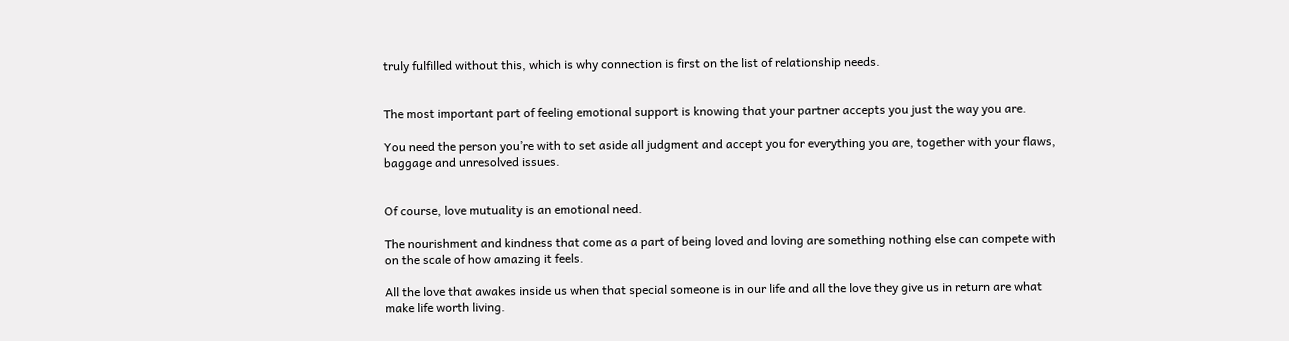truly fulfilled without this, which is why connection is first on the list of relationship needs.


The most important part of feeling emotional support is knowing that your partner accepts you just the way you are.

You need the person you’re with to set aside all judgment and accept you for everything you are, together with your flaws, baggage and unresolved issues.


Of course, love mutuality is an emotional need.

The nourishment and kindness that come as a part of being loved and loving are something nothing else can compete with on the scale of how amazing it feels.

All the love that awakes inside us when that special someone is in our life and all the love they give us in return are what make life worth living.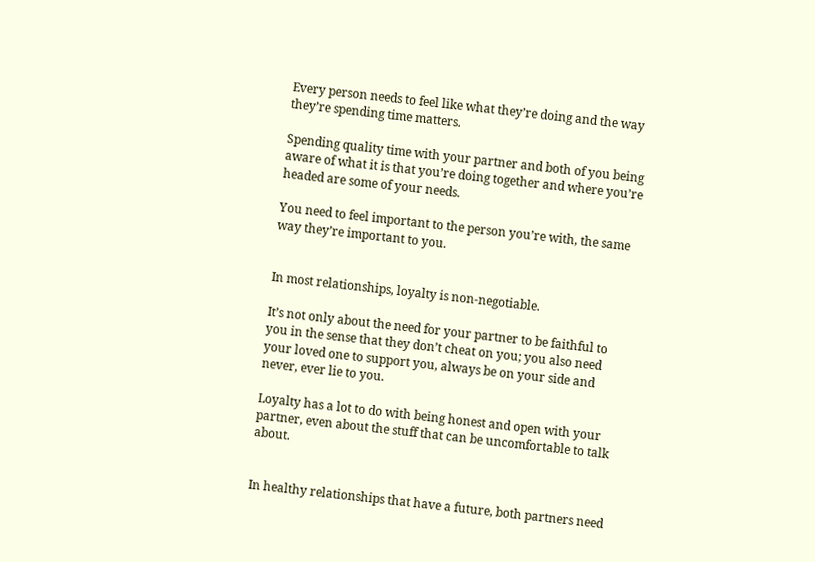Every person needs to feel like what they’re doing and the way they’re spending time matters.

Spending quality time with your partner and both of you being aware of what it is that you’re doing together and where you’re headed are some of your needs.

You need to feel important to the person you’re with, the same way they’re important to you.


In most relationships, loyalty is non-negotiable.

It’s not only about the need for your partner to be faithful to you in the sense that they don’t cheat on you; you also need your loved one to support you, always be on your side and never, ever lie to you.

Loyalty has a lot to do with being honest and open with your partner, even about the stuff that can be uncomfortable to talk about.


In healthy relationships that have a future, both partners need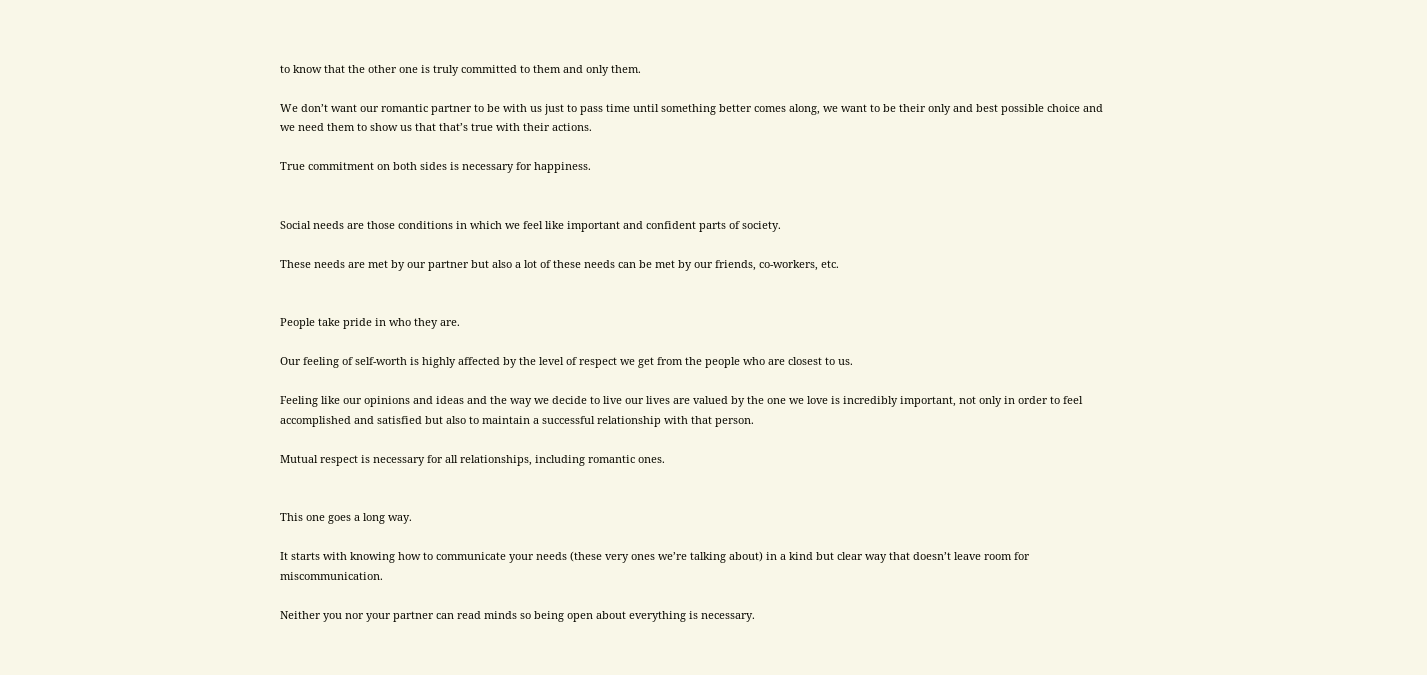to know that the other one is truly committed to them and only them.

We don’t want our romantic partner to be with us just to pass time until something better comes along, we want to be their only and best possible choice and we need them to show us that that’s true with their actions.

True commitment on both sides is necessary for happiness.


Social needs are those conditions in which we feel like important and confident parts of society.

These needs are met by our partner but also a lot of these needs can be met by our friends, co-workers, etc.


People take pride in who they are.

Our feeling of self-worth is highly affected by the level of respect we get from the people who are closest to us.

Feeling like our opinions and ideas and the way we decide to live our lives are valued by the one we love is incredibly important, not only in order to feel accomplished and satisfied but also to maintain a successful relationship with that person.

Mutual respect is necessary for all relationships, including romantic ones.


This one goes a long way.

It starts with knowing how to communicate your needs (these very ones we’re talking about) in a kind but clear way that doesn’t leave room for miscommunication.

Neither you nor your partner can read minds so being open about everything is necessary.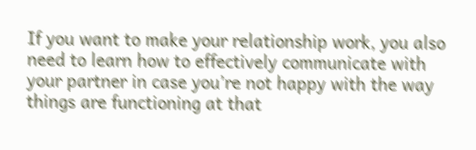If you want to make your relationship work, you also need to learn how to effectively communicate with your partner in case you’re not happy with the way things are functioning at that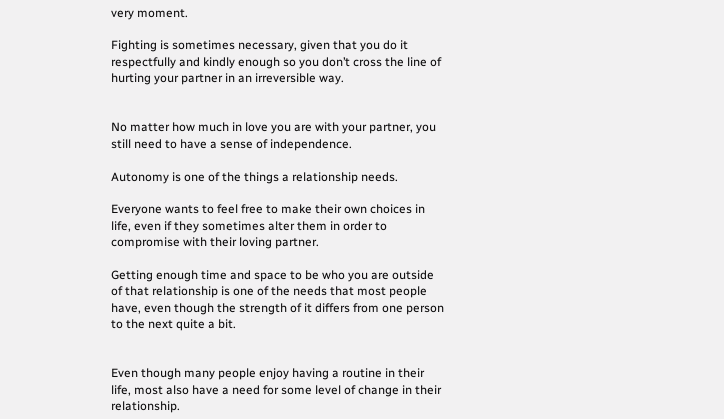very moment.

Fighting is sometimes necessary, given that you do it respectfully and kindly enough so you don’t cross the line of hurting your partner in an irreversible way.


No matter how much in love you are with your partner, you still need to have a sense of independence.

Autonomy is one of the things a relationship needs.

Everyone wants to feel free to make their own choices in life, even if they sometimes alter them in order to compromise with their loving partner.

Getting enough time and space to be who you are outside of that relationship is one of the needs that most people have, even though the strength of it differs from one person to the next quite a bit.


Even though many people enjoy having a routine in their life, most also have a need for some level of change in their relationship.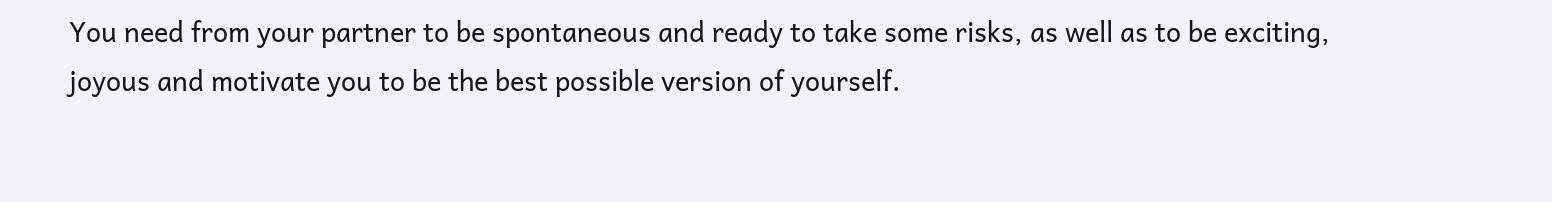You need from your partner to be spontaneous and ready to take some risks, as well as to be exciting, joyous and motivate you to be the best possible version of yourself.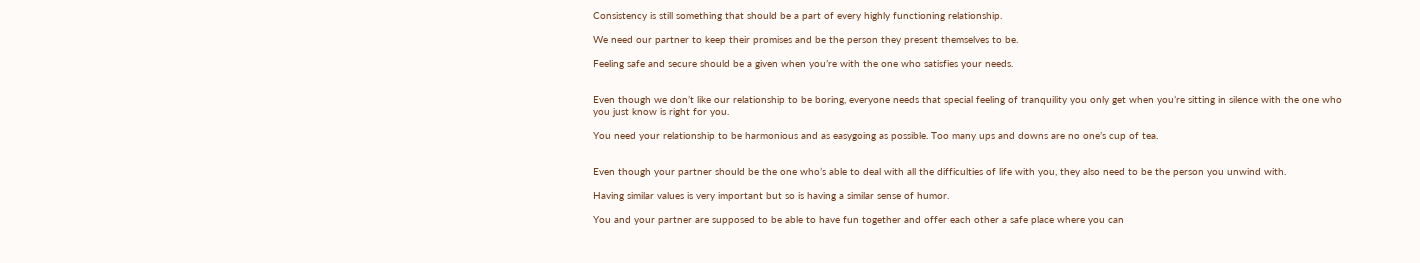Consistency is still something that should be a part of every highly functioning relationship.

We need our partner to keep their promises and be the person they present themselves to be.

Feeling safe and secure should be a given when you’re with the one who satisfies your needs.


Even though we don’t like our relationship to be boring, everyone needs that special feeling of tranquility you only get when you’re sitting in silence with the one who you just know is right for you.

You need your relationship to be harmonious and as easygoing as possible. Too many ups and downs are no one’s cup of tea.


Even though your partner should be the one who’s able to deal with all the difficulties of life with you, they also need to be the person you unwind with.

Having similar values is very important but so is having a similar sense of humor.

You and your partner are supposed to be able to have fun together and offer each other a safe place where you can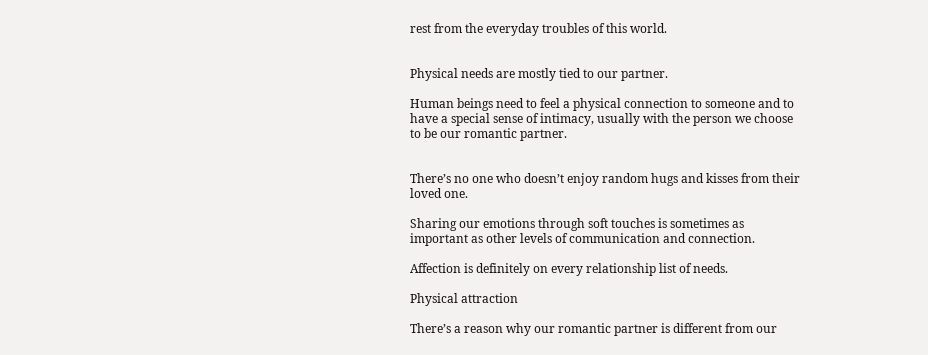rest from the everyday troubles of this world.


Physical needs are mostly tied to our partner.

Human beings need to feel a physical connection to someone and to have a special sense of intimacy, usually with the person we choose to be our romantic partner.


There’s no one who doesn’t enjoy random hugs and kisses from their loved one.

Sharing our emotions through soft touches is sometimes as important as other levels of communication and connection.

Affection is definitely on every relationship list of needs.

Physical attraction

There’s a reason why our romantic partner is different from our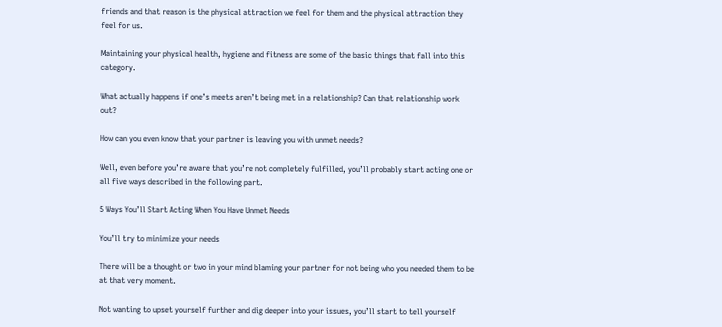friends and that reason is the physical attraction we feel for them and the physical attraction they feel for us.

Maintaining your physical health, hygiene and fitness are some of the basic things that fall into this category.

What actually happens if one’s meets aren’t being met in a relationship? Can that relationship work out?

How can you even know that your partner is leaving you with unmet needs?

Well, even before you’re aware that you’re not completely fulfilled, you’ll probably start acting one or all five ways described in the following part.

5 Ways You’ll Start Acting When You Have Unmet Needs

You’ll try to minimize your needs

There will be a thought or two in your mind blaming your partner for not being who you needed them to be at that very moment.

Not wanting to upset yourself further and dig deeper into your issues, you’ll start to tell yourself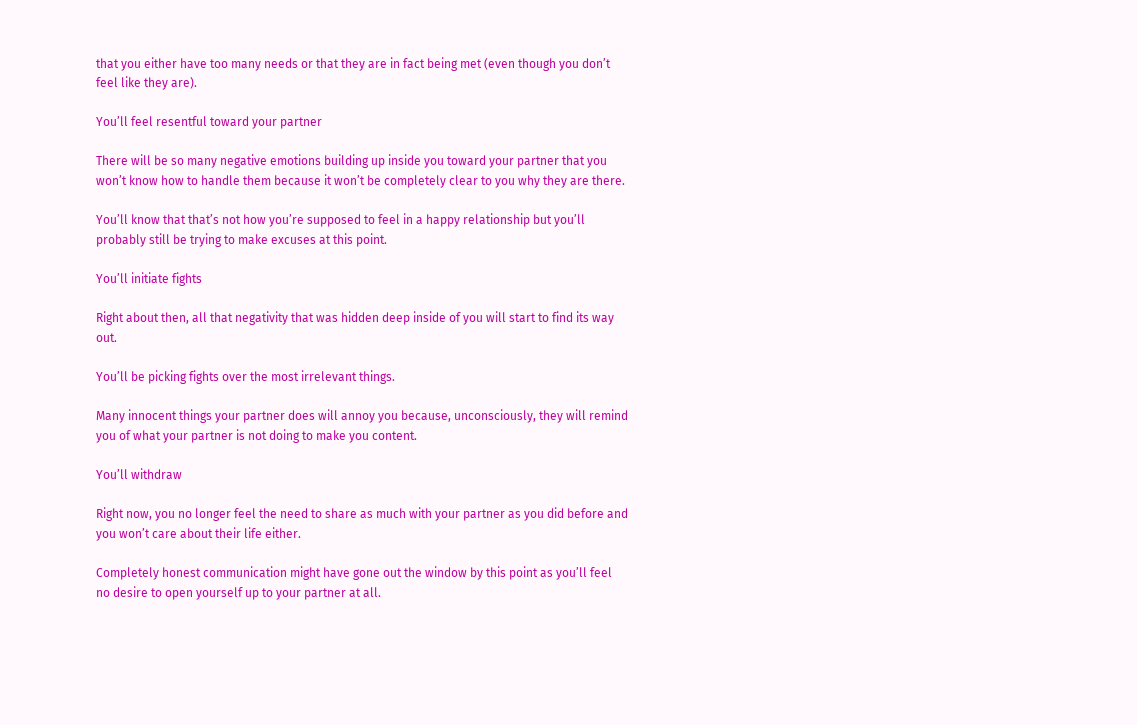that you either have too many needs or that they are in fact being met (even though you don’t feel like they are).

You’ll feel resentful toward your partner

There will be so many negative emotions building up inside you toward your partner that you won’t know how to handle them because it won’t be completely clear to you why they are there.

You’ll know that that’s not how you’re supposed to feel in a happy relationship but you’ll probably still be trying to make excuses at this point.

You’ll initiate fights

Right about then, all that negativity that was hidden deep inside of you will start to find its way out.

You’ll be picking fights over the most irrelevant things.

Many innocent things your partner does will annoy you because, unconsciously, they will remind you of what your partner is not doing to make you content.

You’ll withdraw

Right now, you no longer feel the need to share as much with your partner as you did before and you won’t care about their life either.

Completely honest communication might have gone out the window by this point as you’ll feel no desire to open yourself up to your partner at all.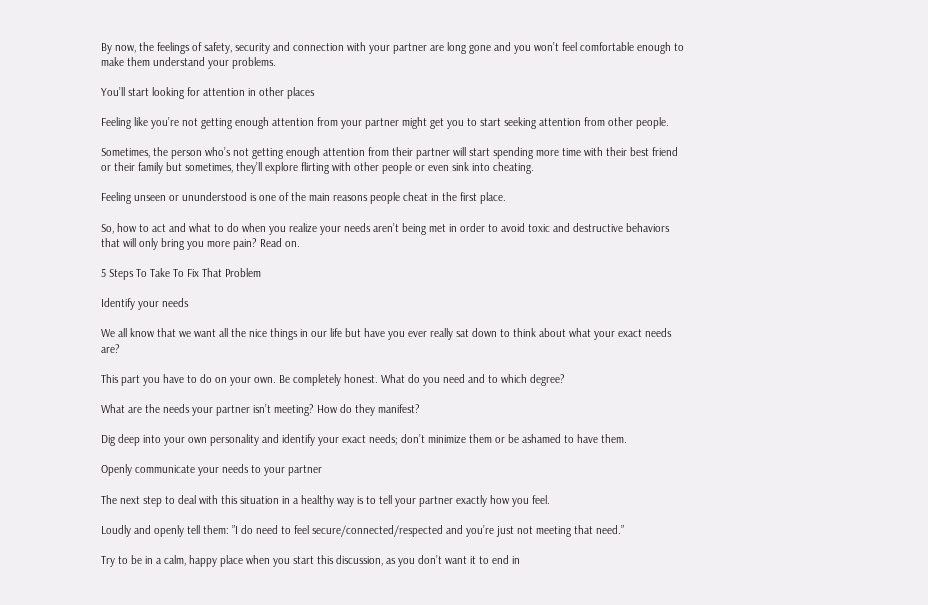By now, the feelings of safety, security and connection with your partner are long gone and you won’t feel comfortable enough to make them understand your problems.

You’ll start looking for attention in other places

Feeling like you’re not getting enough attention from your partner might get you to start seeking attention from other people.

Sometimes, the person who’s not getting enough attention from their partner will start spending more time with their best friend or their family but sometimes, they’ll explore flirting with other people or even sink into cheating.

Feeling unseen or ununderstood is one of the main reasons people cheat in the first place.

So, how to act and what to do when you realize your needs aren’t being met in order to avoid toxic and destructive behaviors that will only bring you more pain? Read on.

5 Steps To Take To Fix That Problem

Identify your needs

We all know that we want all the nice things in our life but have you ever really sat down to think about what your exact needs are?

This part you have to do on your own. Be completely honest. What do you need and to which degree?

What are the needs your partner isn’t meeting? How do they manifest?

Dig deep into your own personality and identify your exact needs; don’t minimize them or be ashamed to have them.

Openly communicate your needs to your partner

The next step to deal with this situation in a healthy way is to tell your partner exactly how you feel.

Loudly and openly tell them: ”I do need to feel secure/connected/respected and you’re just not meeting that need.”

Try to be in a calm, happy place when you start this discussion, as you don’t want it to end in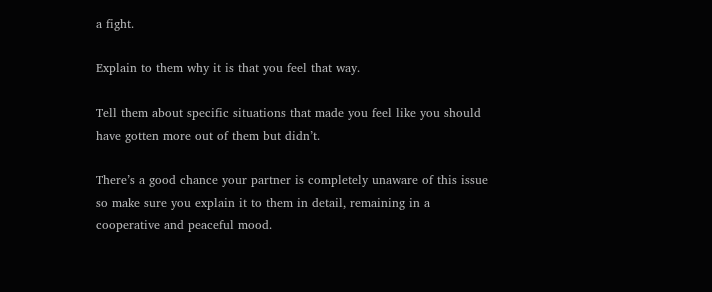a fight.

Explain to them why it is that you feel that way.

Tell them about specific situations that made you feel like you should have gotten more out of them but didn’t.

There’s a good chance your partner is completely unaware of this issue so make sure you explain it to them in detail, remaining in a cooperative and peaceful mood.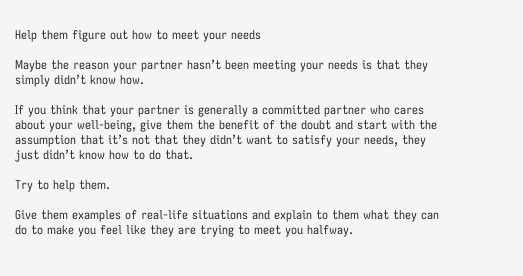Help them figure out how to meet your needs

Maybe the reason your partner hasn’t been meeting your needs is that they simply didn’t know how.

If you think that your partner is generally a committed partner who cares about your well-being, give them the benefit of the doubt and start with the assumption that it’s not that they didn’t want to satisfy your needs, they just didn’t know how to do that.

Try to help them.

Give them examples of real-life situations and explain to them what they can do to make you feel like they are trying to meet you halfway.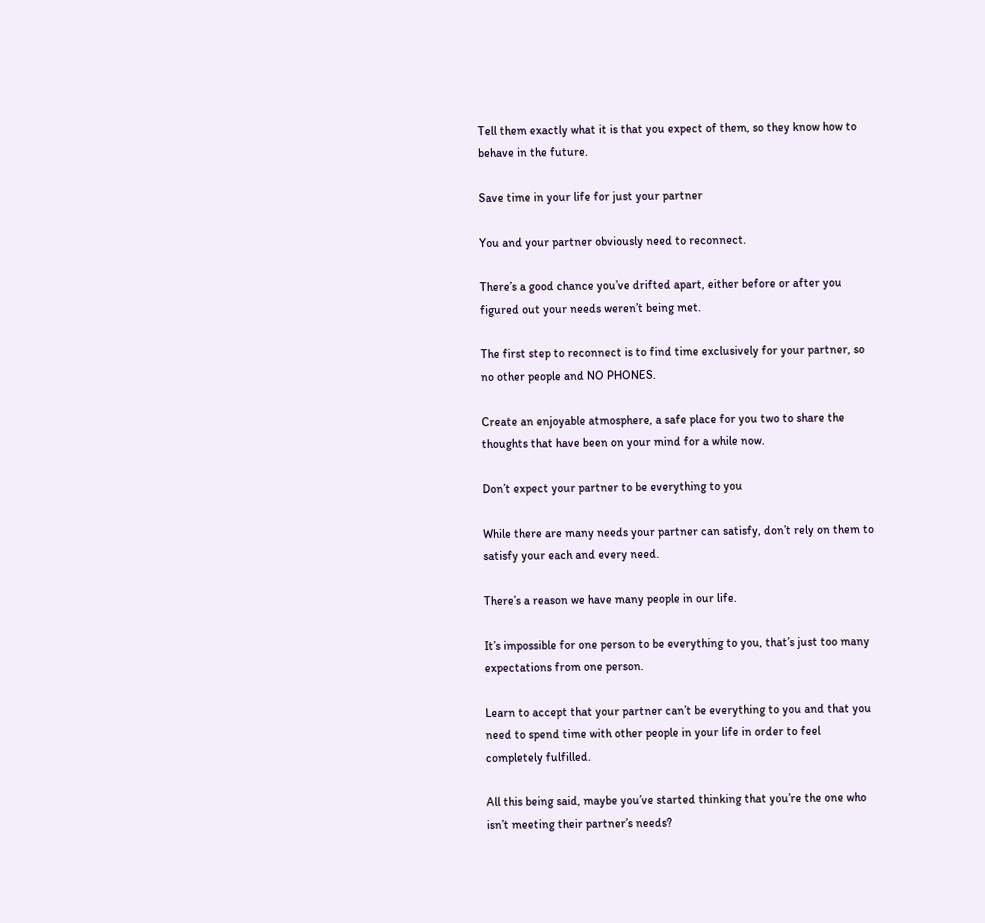Tell them exactly what it is that you expect of them, so they know how to behave in the future.

Save time in your life for just your partner

You and your partner obviously need to reconnect.

There’s a good chance you’ve drifted apart, either before or after you figured out your needs weren’t being met.

The first step to reconnect is to find time exclusively for your partner, so no other people and NO PHONES.

Create an enjoyable atmosphere, a safe place for you two to share the thoughts that have been on your mind for a while now.

Don’t expect your partner to be everything to you

While there are many needs your partner can satisfy, don’t rely on them to satisfy your each and every need.

There’s a reason we have many people in our life.

It’s impossible for one person to be everything to you, that’s just too many expectations from one person.

Learn to accept that your partner can’t be everything to you and that you need to spend time with other people in your life in order to feel completely fulfilled.

All this being said, maybe you’ve started thinking that you’re the one who isn’t meeting their partner’s needs?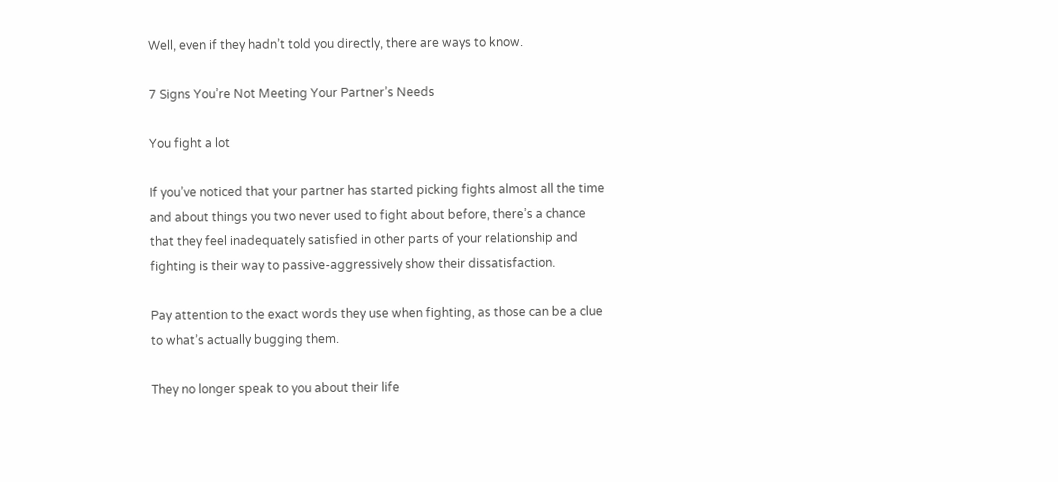Well, even if they hadn’t told you directly, there are ways to know.

7 Signs You’re Not Meeting Your Partner’s Needs

You fight a lot

If you’ve noticed that your partner has started picking fights almost all the time and about things you two never used to fight about before, there’s a chance that they feel inadequately satisfied in other parts of your relationship and fighting is their way to passive-aggressively show their dissatisfaction.

Pay attention to the exact words they use when fighting, as those can be a clue to what’s actually bugging them.

They no longer speak to you about their life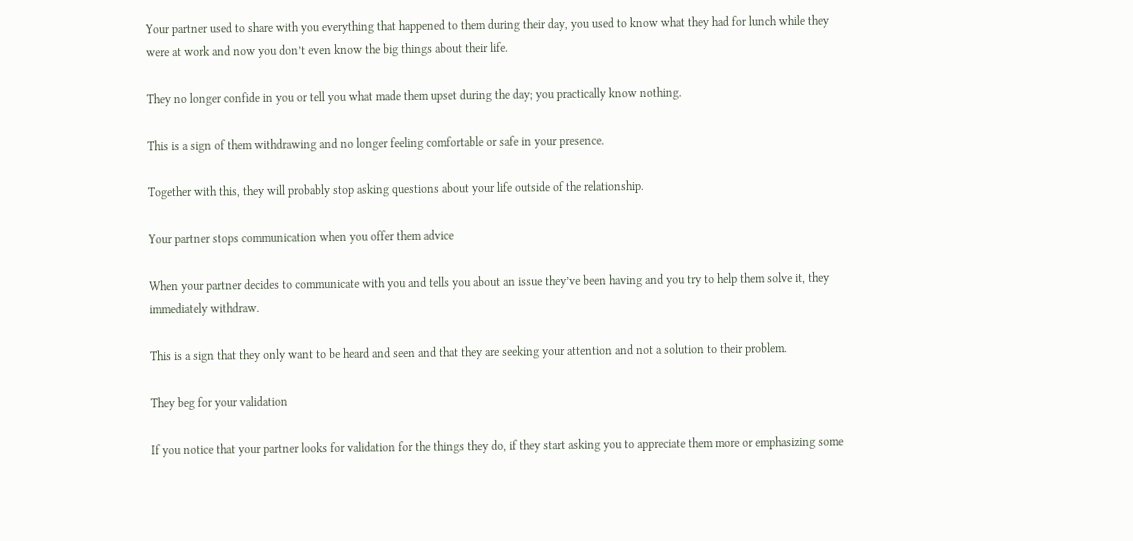Your partner used to share with you everything that happened to them during their day, you used to know what they had for lunch while they were at work and now you don’t even know the big things about their life.

They no longer confide in you or tell you what made them upset during the day; you practically know nothing.

This is a sign of them withdrawing and no longer feeling comfortable or safe in your presence.

Together with this, they will probably stop asking questions about your life outside of the relationship.

Your partner stops communication when you offer them advice

When your partner decides to communicate with you and tells you about an issue they’ve been having and you try to help them solve it, they immediately withdraw.

This is a sign that they only want to be heard and seen and that they are seeking your attention and not a solution to their problem.

They beg for your validation

If you notice that your partner looks for validation for the things they do, if they start asking you to appreciate them more or emphasizing some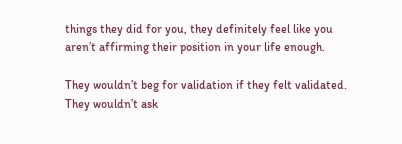things they did for you, they definitely feel like you aren’t affirming their position in your life enough.

They wouldn’t beg for validation if they felt validated. They wouldn’t ask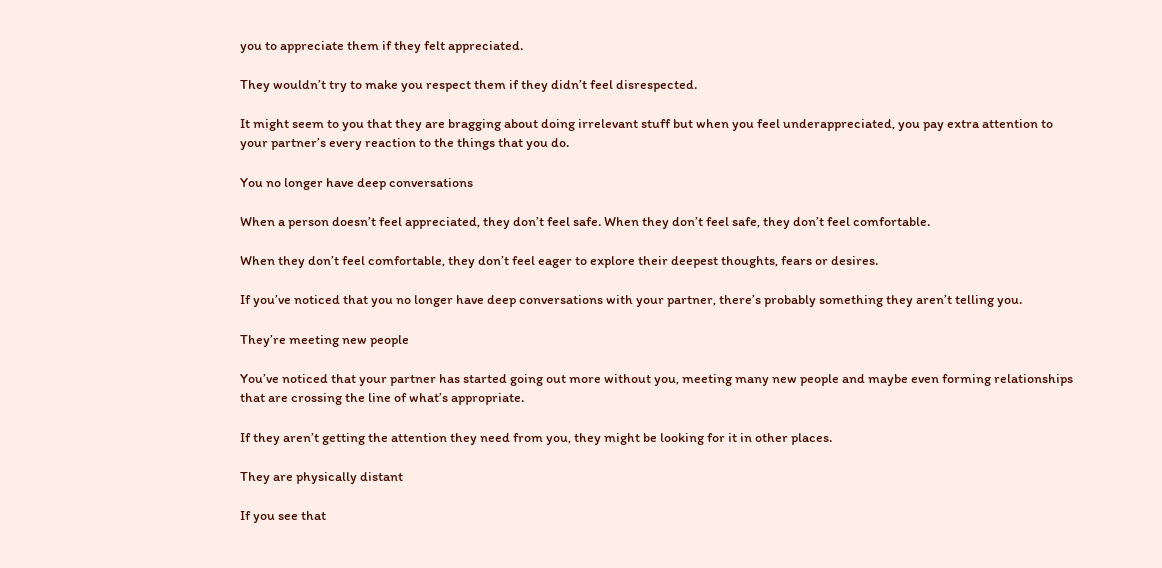you to appreciate them if they felt appreciated.

They wouldn’t try to make you respect them if they didn’t feel disrespected.

It might seem to you that they are bragging about doing irrelevant stuff but when you feel underappreciated, you pay extra attention to your partner’s every reaction to the things that you do.

You no longer have deep conversations

When a person doesn’t feel appreciated, they don’t feel safe. When they don’t feel safe, they don’t feel comfortable.

When they don’t feel comfortable, they don’t feel eager to explore their deepest thoughts, fears or desires.

If you’ve noticed that you no longer have deep conversations with your partner, there’s probably something they aren’t telling you.

They’re meeting new people

You’ve noticed that your partner has started going out more without you, meeting many new people and maybe even forming relationships that are crossing the line of what’s appropriate.

If they aren’t getting the attention they need from you, they might be looking for it in other places.

They are physically distant

If you see that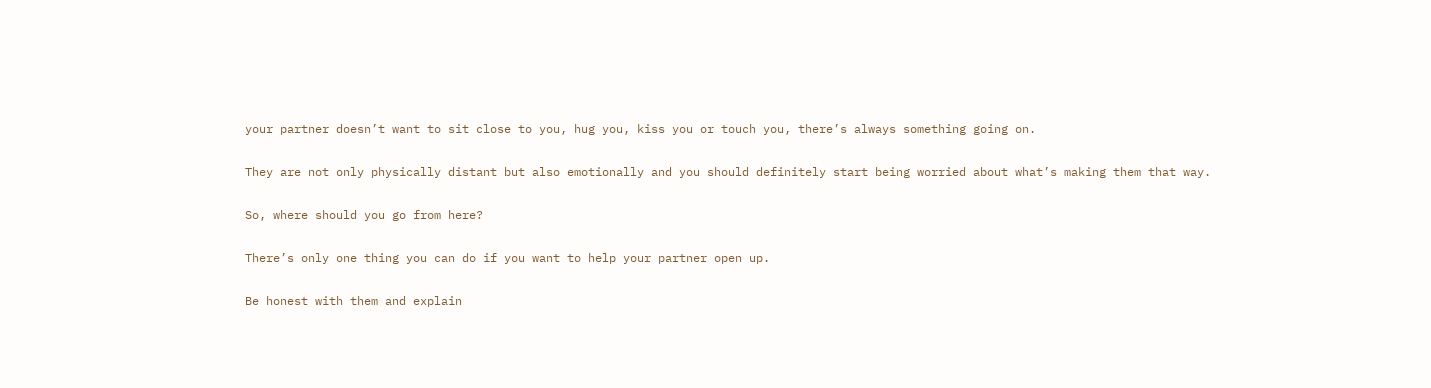your partner doesn’t want to sit close to you, hug you, kiss you or touch you, there’s always something going on.

They are not only physically distant but also emotionally and you should definitely start being worried about what’s making them that way.

So, where should you go from here?

There’s only one thing you can do if you want to help your partner open up.

Be honest with them and explain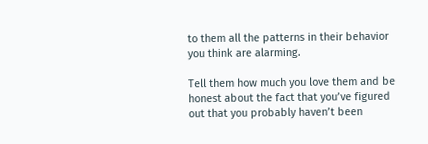to them all the patterns in their behavior you think are alarming.

Tell them how much you love them and be honest about the fact that you’ve figured out that you probably haven’t been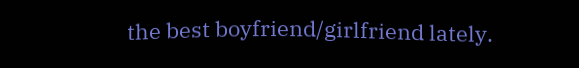the best boyfriend/girlfriend lately.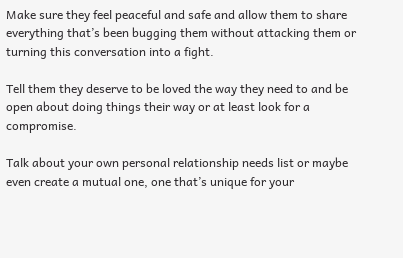Make sure they feel peaceful and safe and allow them to share everything that’s been bugging them without attacking them or turning this conversation into a fight.

Tell them they deserve to be loved the way they need to and be open about doing things their way or at least look for a compromise.

Talk about your own personal relationship needs list or maybe even create a mutual one, one that’s unique for your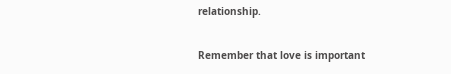relationship.

Remember that love is important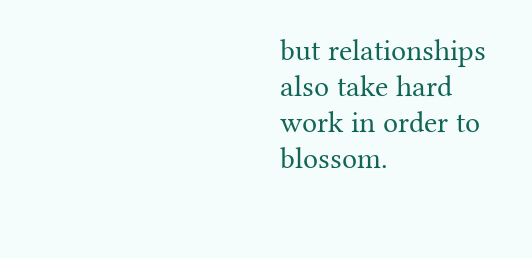but relationships also take hard work in order to blossom.